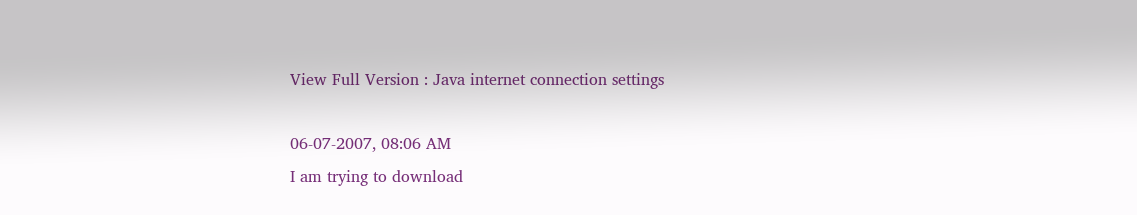View Full Version : Java internet connection settings

06-07-2007, 08:06 AM
I am trying to download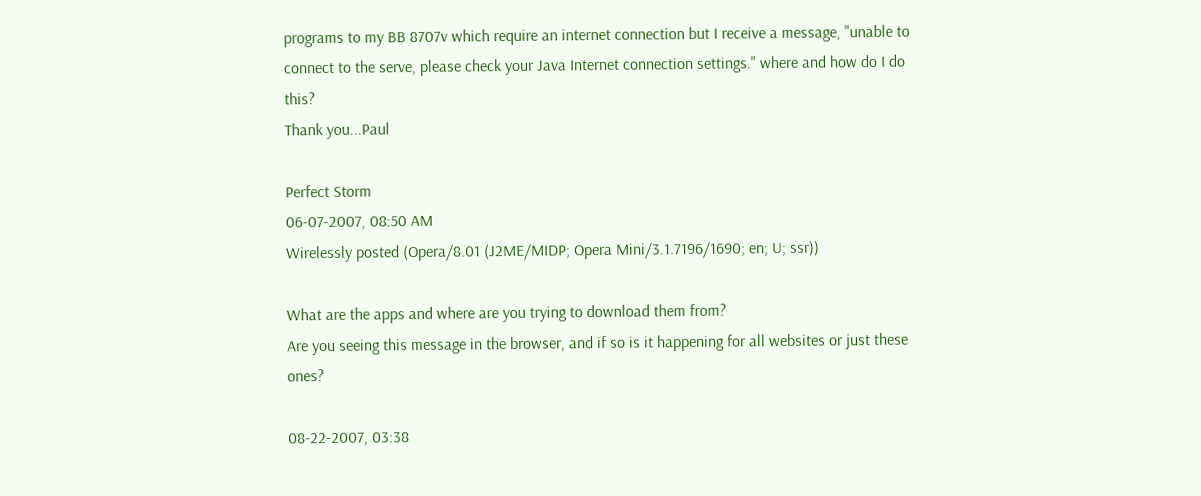programs to my BB 8707v which require an internet connection but I receive a message, "unable to connect to the serve, please check your Java Internet connection settings." where and how do I do this?
Thank you...Paul

Perfect Storm
06-07-2007, 08:50 AM
Wirelessly posted (Opera/8.01 (J2ME/MIDP; Opera Mini/3.1.7196/1690; en; U; ssr))

What are the apps and where are you trying to download them from?
Are you seeing this message in the browser, and if so is it happening for all websites or just these ones?

08-22-2007, 03:38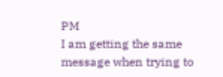PM
I am getting the same message when trying to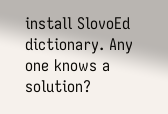install SlovoEd dictionary. Any one knows a solution?